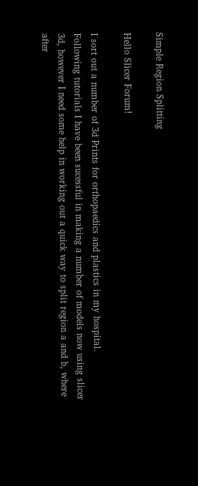Simple Region Splitting

Hello Slicer Forum!

I sort out a number of 3d Prints for orthopaedics and plastics in my hospital.
Following tutorials I have been sucessful in making a number of models now using slicer 3d, however I need some help in working out a quick way to split region a and b, where after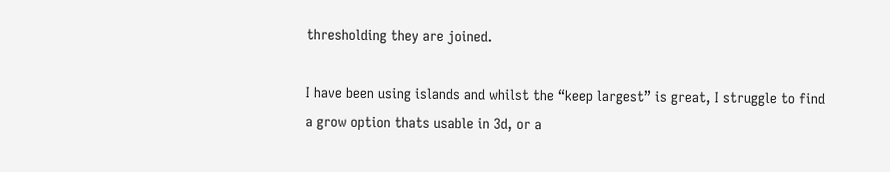thresholding they are joined.

I have been using islands and whilst the “keep largest” is great, I struggle to find a grow option thats usable in 3d, or a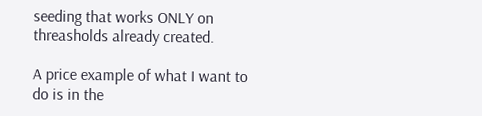seeding that works ONLY on threasholds already created.

A price example of what I want to do is in the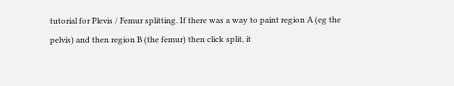tutorial for Plevis / Femur splitting. If there was a way to paint region A (eg the pelvis) and then region B (the femur) then click split, it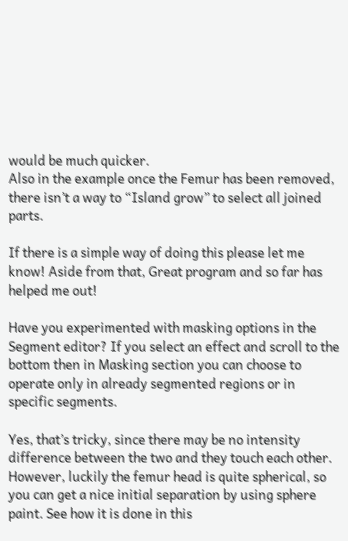would be much quicker.
Also in the example once the Femur has been removed, there isn’t a way to “Island grow” to select all joined parts.

If there is a simple way of doing this please let me know! Aside from that, Great program and so far has helped me out!

Have you experimented with masking options in the Segment editor? If you select an effect and scroll to the bottom then in Masking section you can choose to operate only in already segmented regions or in specific segments.

Yes, that’s tricky, since there may be no intensity difference between the two and they touch each other. However, luckily the femur head is quite spherical, so you can get a nice initial separation by using sphere paint. See how it is done in this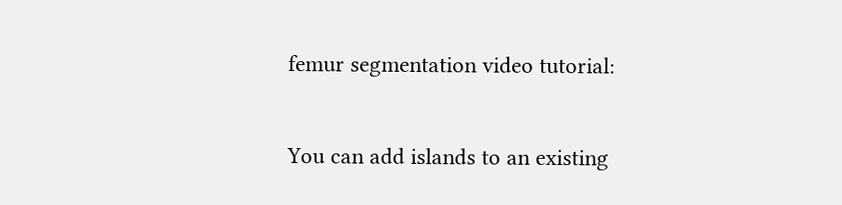femur segmentation video tutorial:

You can add islands to an existing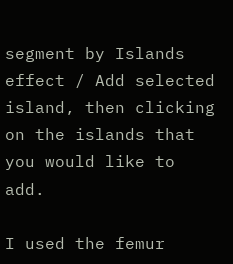segment by Islands effect / Add selected island, then clicking on the islands that you would like to add.

I used the femur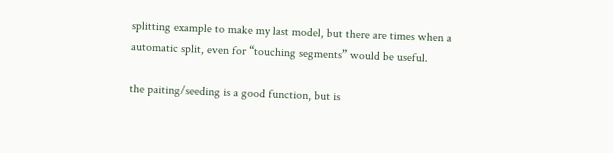splitting example to make my last model, but there are times when a automatic split, even for “touching segments” would be useful.

the paiting/seeding is a good function, but is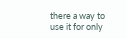there a way to use it for only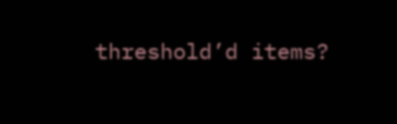threshold’d items?